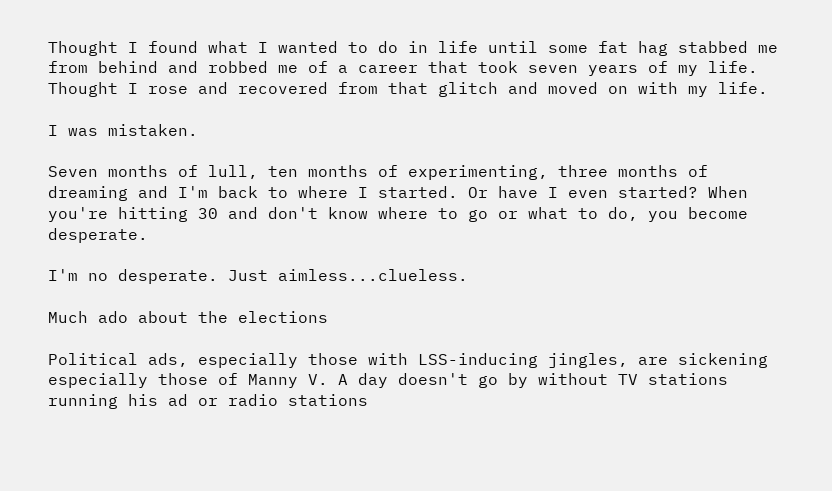Thought I found what I wanted to do in life until some fat hag stabbed me from behind and robbed me of a career that took seven years of my life. Thought I rose and recovered from that glitch and moved on with my life.

I was mistaken.

Seven months of lull, ten months of experimenting, three months of dreaming and I'm back to where I started. Or have I even started? When you're hitting 30 and don't know where to go or what to do, you become desperate.

I'm no desperate. Just aimless...clueless.

Much ado about the elections

Political ads, especially those with LSS-inducing jingles, are sickening especially those of Manny V. A day doesn't go by without TV stations running his ad or radio stations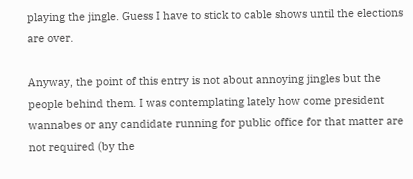playing the jingle. Guess I have to stick to cable shows until the elections are over.

Anyway, the point of this entry is not about annoying jingles but the people behind them. I was contemplating lately how come president wannabes or any candidate running for public office for that matter are not required (by the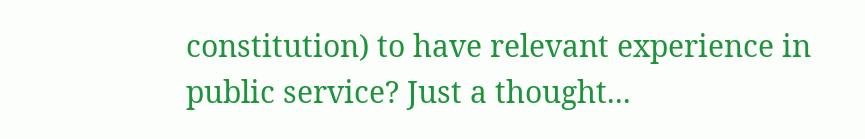constitution) to have relevant experience in public service? Just a thought...